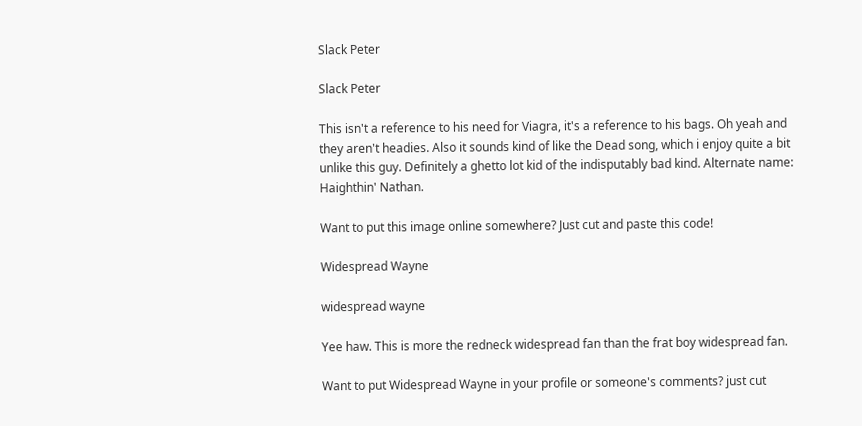Slack Peter

Slack Peter

This isn't a reference to his need for Viagra, it's a reference to his bags. Oh yeah and they aren't headies. Also it sounds kind of like the Dead song, which i enjoy quite a bit unlike this guy. Definitely a ghetto lot kid of the indisputably bad kind. Alternate name: Haighthin' Nathan.

Want to put this image online somewhere? Just cut and paste this code!

Widespread Wayne

widespread wayne

Yee haw. This is more the redneck widespread fan than the frat boy widespread fan.

Want to put Widespread Wayne in your profile or someone's comments? just cut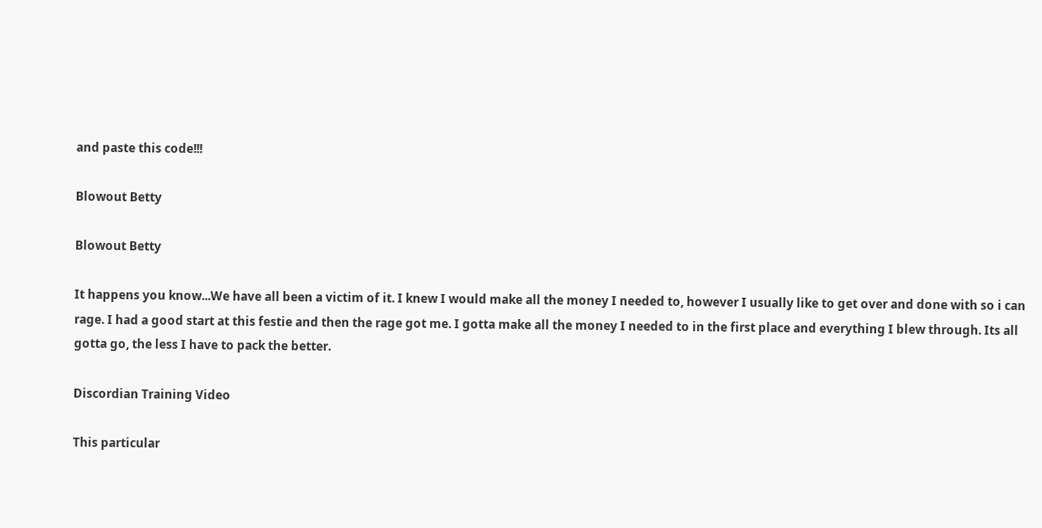and paste this code!!!

Blowout Betty

Blowout Betty

It happens you know...We have all been a victim of it. I knew I would make all the money I needed to, however I usually like to get over and done with so i can rage. I had a good start at this festie and then the rage got me. I gotta make all the money I needed to in the first place and everything I blew through. Its all gotta go, the less I have to pack the better.

Discordian Training Video

This particular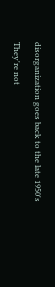disorganization goes back to the late 1950's

They're not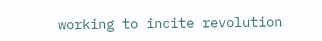working to incite revolution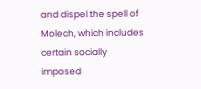and dispel the spell of Molech, which includes certain socially imposed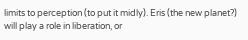limits to perception (to put it midly). Eris (the new planet?) will play a role in liberation, or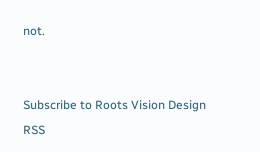not.


Subscribe to Roots Vision Design RSS